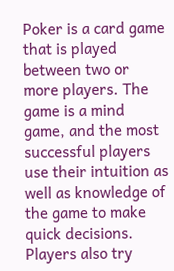Poker is a card game that is played between two or more players. The game is a mind game, and the most successful players use their intuition as well as knowledge of the game to make quick decisions. Players also try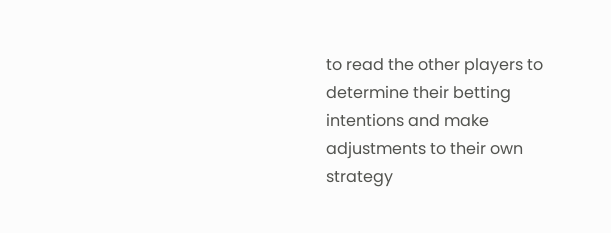to read the other players to determine their betting intentions and make adjustments to their own strategy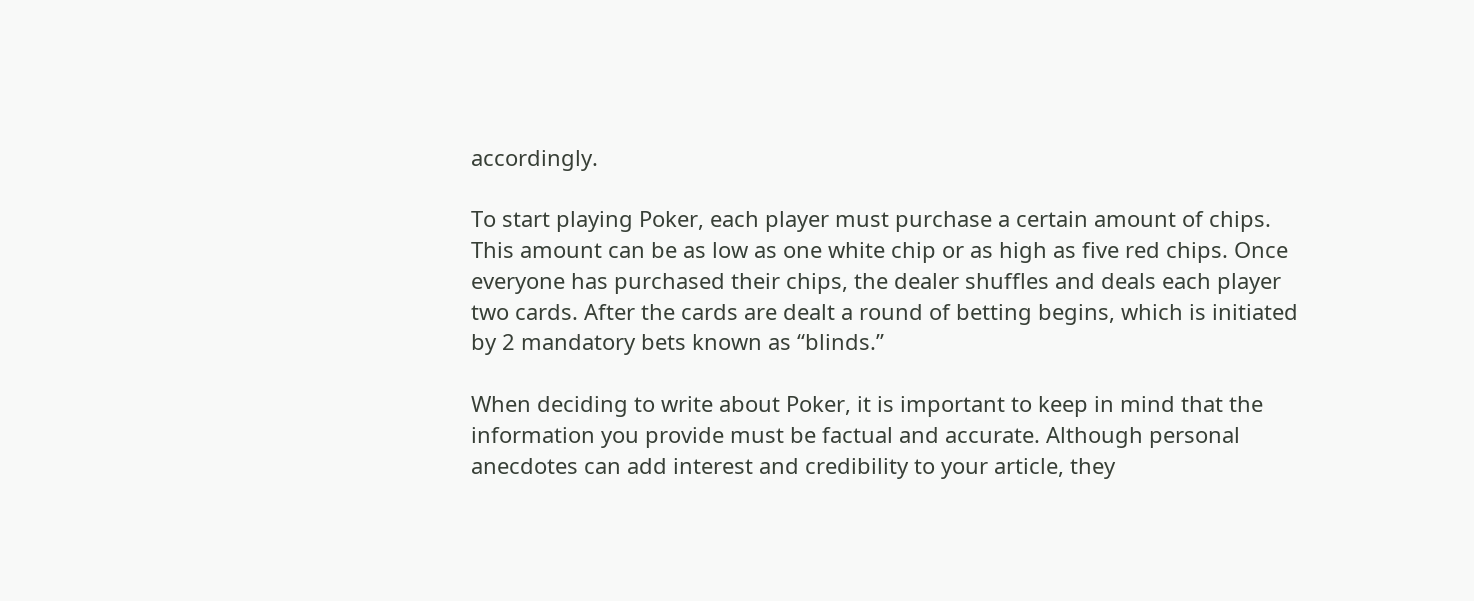accordingly.

To start playing Poker, each player must purchase a certain amount of chips. This amount can be as low as one white chip or as high as five red chips. Once everyone has purchased their chips, the dealer shuffles and deals each player two cards. After the cards are dealt a round of betting begins, which is initiated by 2 mandatory bets known as “blinds.”

When deciding to write about Poker, it is important to keep in mind that the information you provide must be factual and accurate. Although personal anecdotes can add interest and credibility to your article, they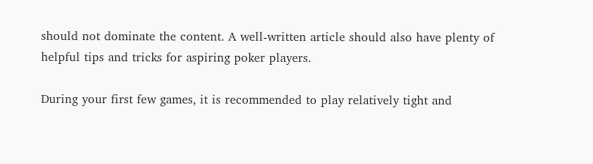should not dominate the content. A well-written article should also have plenty of helpful tips and tricks for aspiring poker players.

During your first few games, it is recommended to play relatively tight and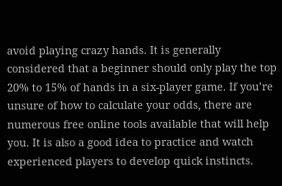avoid playing crazy hands. It is generally considered that a beginner should only play the top 20% to 15% of hands in a six-player game. If you’re unsure of how to calculate your odds, there are numerous free online tools available that will help you. It is also a good idea to practice and watch experienced players to develop quick instincts.